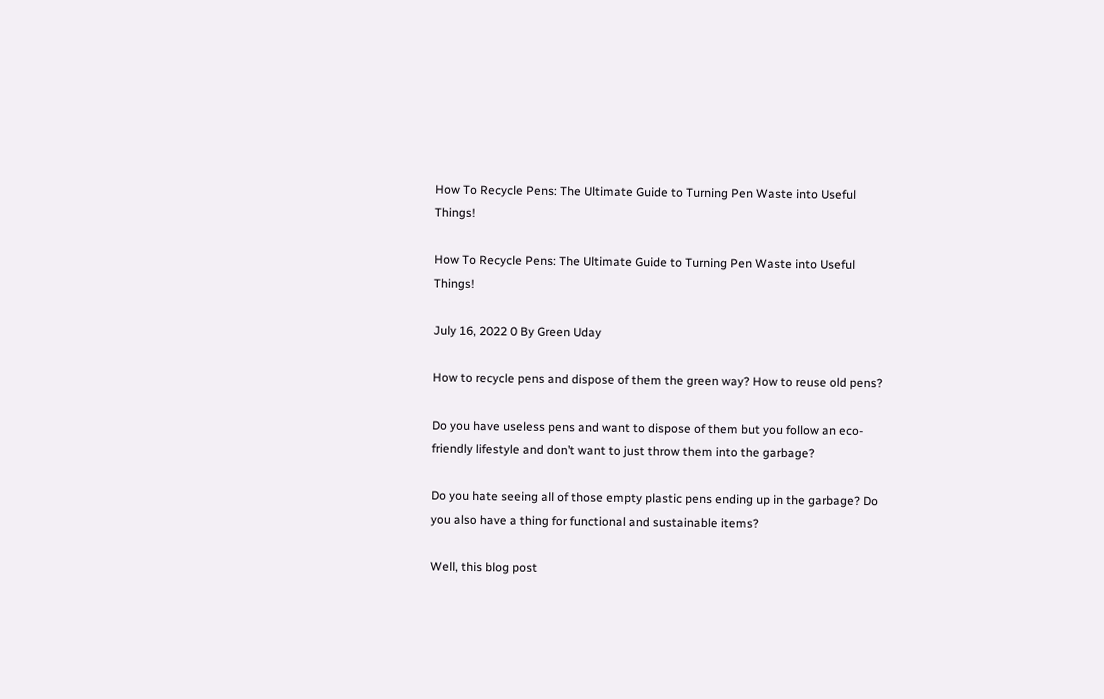How To Recycle Pens: The Ultimate Guide to Turning Pen Waste into Useful Things!

How To Recycle Pens: The Ultimate Guide to Turning Pen Waste into Useful Things!

July 16, 2022 0 By Green Uday

How to recycle pens and dispose of them the green way? How to reuse old pens?

Do you have useless pens and want to dispose of them but you follow an eco-friendly lifestyle and don’t want to just throw them into the garbage?

Do you hate seeing all of those empty plastic pens ending up in the garbage? Do you also have a thing for functional and sustainable items?

Well, this blog post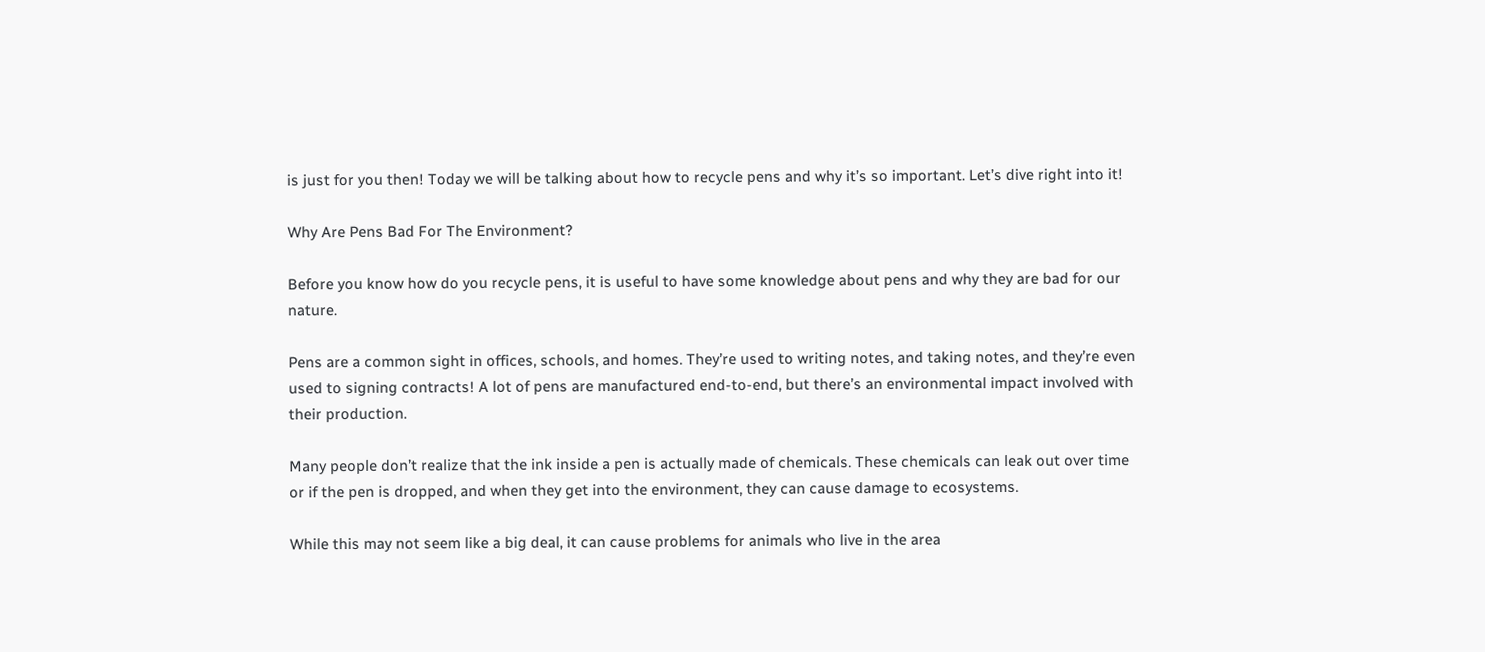is just for you then! Today we will be talking about how to recycle pens and why it’s so important. Let’s dive right into it!

Why Are Pens Bad For The Environment?

Before you know how do you recycle pens, it is useful to have some knowledge about pens and why they are bad for our nature.

Pens are a common sight in offices, schools, and homes. They’re used to writing notes, and taking notes, and they’re even used to signing contracts! A lot of pens are manufactured end-to-end, but there’s an environmental impact involved with their production.

Many people don’t realize that the ink inside a pen is actually made of chemicals. These chemicals can leak out over time or if the pen is dropped, and when they get into the environment, they can cause damage to ecosystems.

While this may not seem like a big deal, it can cause problems for animals who live in the area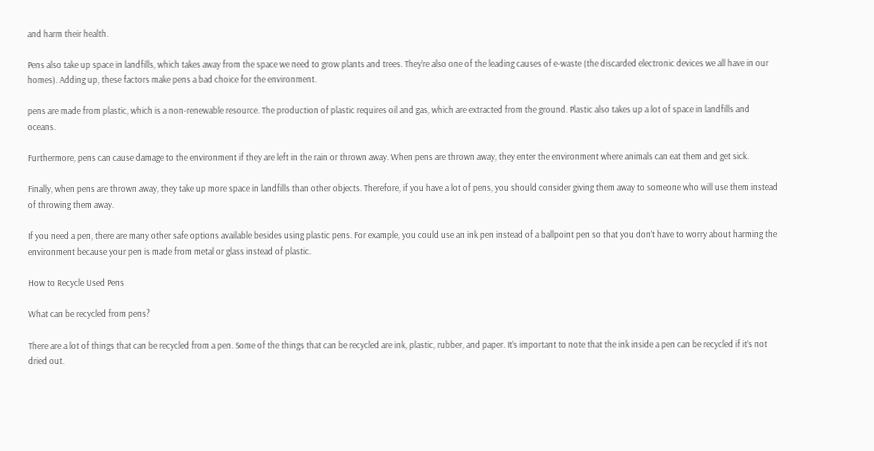and harm their health.

Pens also take up space in landfills, which takes away from the space we need to grow plants and trees. They’re also one of the leading causes of e-waste (the discarded electronic devices we all have in our homes). Adding up, these factors make pens a bad choice for the environment.

pens are made from plastic, which is a non-renewable resource. The production of plastic requires oil and gas, which are extracted from the ground. Plastic also takes up a lot of space in landfills and oceans.

Furthermore, pens can cause damage to the environment if they are left in the rain or thrown away. When pens are thrown away, they enter the environment where animals can eat them and get sick.

Finally, when pens are thrown away, they take up more space in landfills than other objects. Therefore, if you have a lot of pens, you should consider giving them away to someone who will use them instead of throwing them away.

If you need a pen, there are many other safe options available besides using plastic pens. For example, you could use an ink pen instead of a ballpoint pen so that you don’t have to worry about harming the environment because your pen is made from metal or glass instead of plastic.

How to Recycle Used Pens

What can be recycled from pens?

There are a lot of things that can be recycled from a pen. Some of the things that can be recycled are ink, plastic, rubber, and paper. It’s important to note that the ink inside a pen can be recycled if it’s not dried out.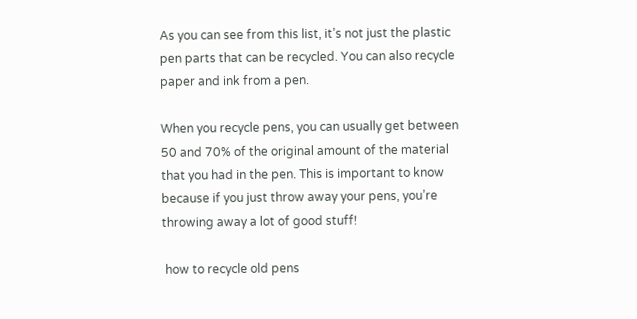As you can see from this list, it’s not just the plastic pen parts that can be recycled. You can also recycle paper and ink from a pen.

When you recycle pens, you can usually get between 50 and 70% of the original amount of the material that you had in the pen. This is important to know because if you just throw away your pens, you’re throwing away a lot of good stuff!

 how to recycle old pens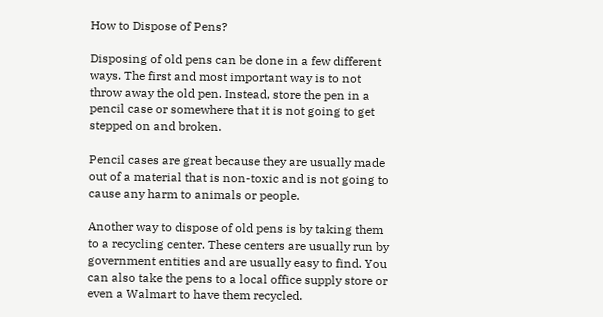How to Dispose of Pens?

Disposing of old pens can be done in a few different ways. The first and most important way is to not throw away the old pen. Instead, store the pen in a pencil case or somewhere that it is not going to get stepped on and broken.

Pencil cases are great because they are usually made out of a material that is non-toxic and is not going to cause any harm to animals or people.

Another way to dispose of old pens is by taking them to a recycling center. These centers are usually run by government entities and are usually easy to find. You can also take the pens to a local office supply store or even a Walmart to have them recycled.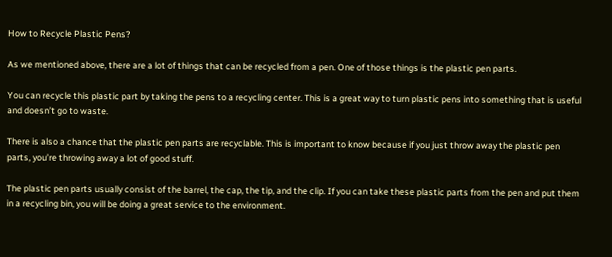How to Recycle Plastic Pens?

As we mentioned above, there are a lot of things that can be recycled from a pen. One of those things is the plastic pen parts.

You can recycle this plastic part by taking the pens to a recycling center. This is a great way to turn plastic pens into something that is useful and doesn’t go to waste.

There is also a chance that the plastic pen parts are recyclable. This is important to know because if you just throw away the plastic pen parts, you’re throwing away a lot of good stuff.

The plastic pen parts usually consist of the barrel, the cap, the tip, and the clip. If you can take these plastic parts from the pen and put them in a recycling bin, you will be doing a great service to the environment.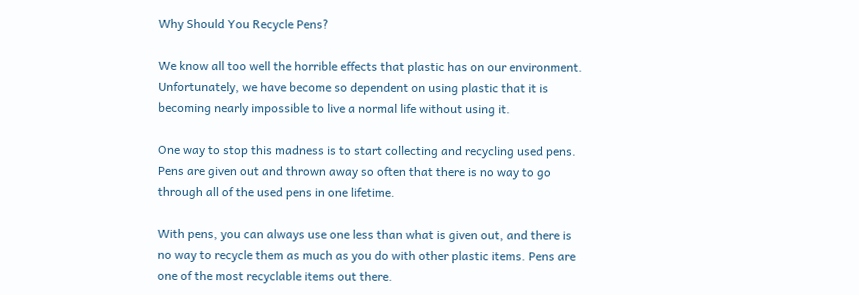Why Should You Recycle Pens?

We know all too well the horrible effects that plastic has on our environment. Unfortunately, we have become so dependent on using plastic that it is becoming nearly impossible to live a normal life without using it.

One way to stop this madness is to start collecting and recycling used pens. Pens are given out and thrown away so often that there is no way to go through all of the used pens in one lifetime.

With pens, you can always use one less than what is given out, and there is no way to recycle them as much as you do with other plastic items. Pens are one of the most recyclable items out there.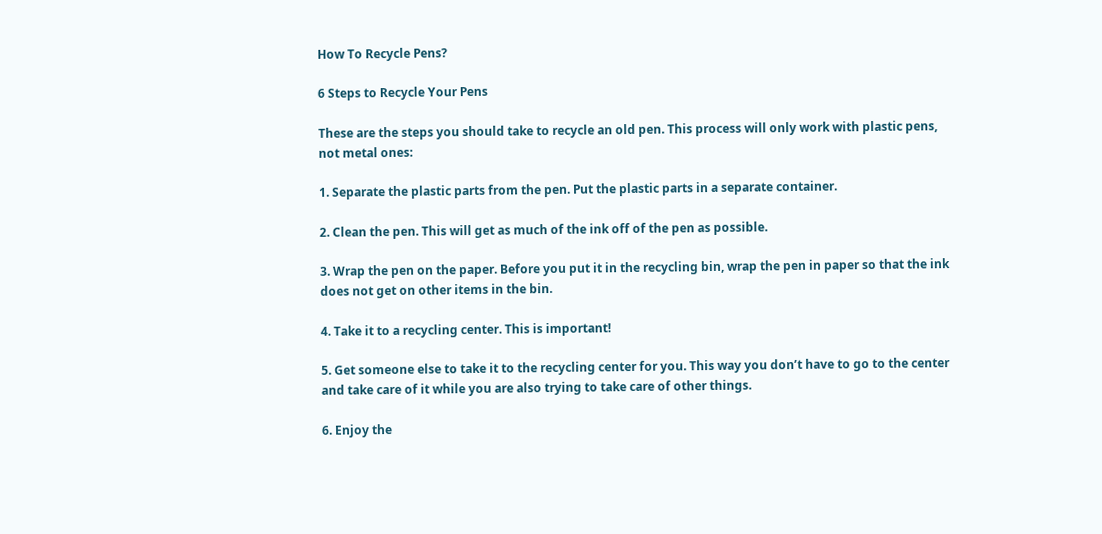How To Recycle Pens?

6 Steps to Recycle Your Pens

These are the steps you should take to recycle an old pen. This process will only work with plastic pens, not metal ones:

1. Separate the plastic parts from the pen. Put the plastic parts in a separate container.

2. Clean the pen. This will get as much of the ink off of the pen as possible.

3. Wrap the pen on the paper. Before you put it in the recycling bin, wrap the pen in paper so that the ink does not get on other items in the bin.

4. Take it to a recycling center. This is important!

5. Get someone else to take it to the recycling center for you. This way you don’t have to go to the center and take care of it while you are also trying to take care of other things.

6. Enjoy the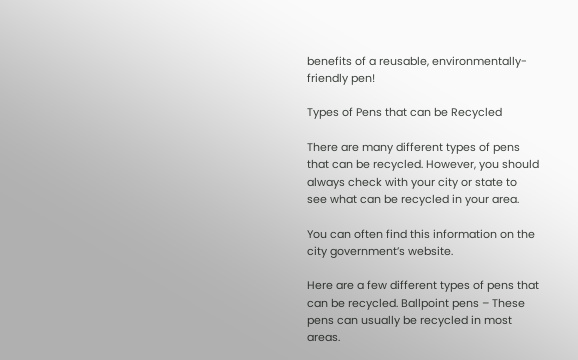benefits of a reusable, environmentally-friendly pen!

Types of Pens that can be Recycled

There are many different types of pens that can be recycled. However, you should always check with your city or state to see what can be recycled in your area.

You can often find this information on the city government’s website.

Here are a few different types of pens that can be recycled. Ballpoint pens – These pens can usually be recycled in most areas.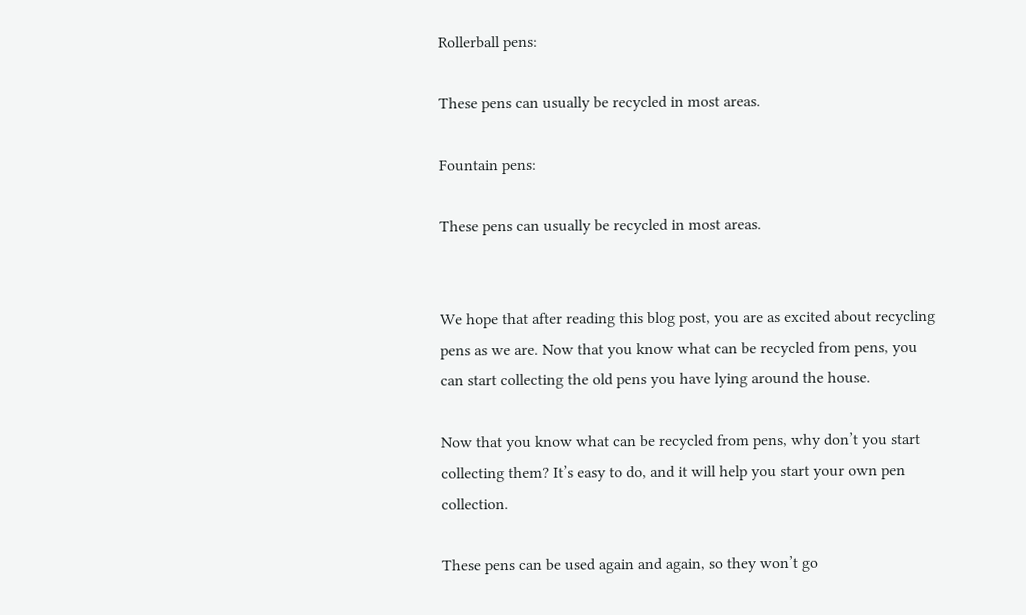Rollerball pens:

These pens can usually be recycled in most areas.

Fountain pens:

These pens can usually be recycled in most areas.


We hope that after reading this blog post, you are as excited about recycling pens as we are. Now that you know what can be recycled from pens, you can start collecting the old pens you have lying around the house.

Now that you know what can be recycled from pens, why don’t you start collecting them? It’s easy to do, and it will help you start your own pen collection.

These pens can be used again and again, so they won’t go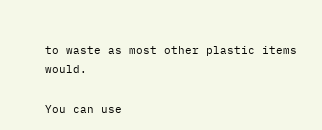to waste as most other plastic items would.

You can use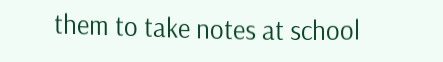them to take notes at school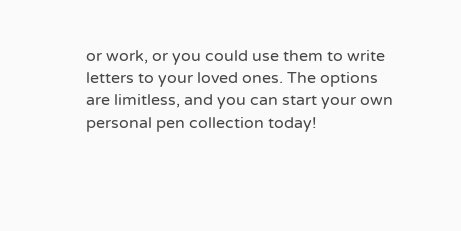or work, or you could use them to write letters to your loved ones. The options are limitless, and you can start your own personal pen collection today!